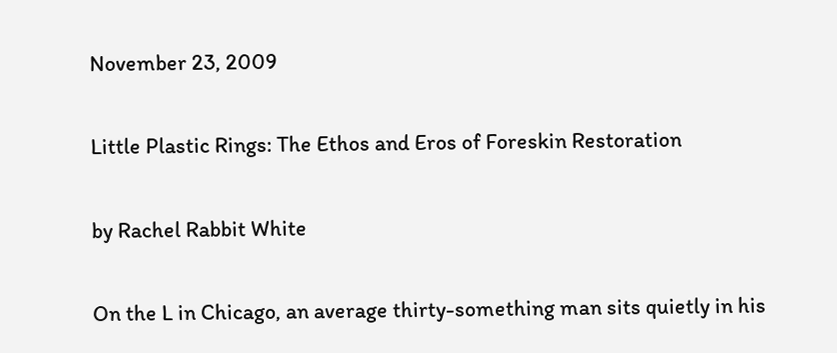November 23, 2009

Little Plastic Rings: The Ethos and Eros of Foreskin Restoration

by Rachel Rabbit White

On the L in Chicago, an average thirty-something man sits quietly in his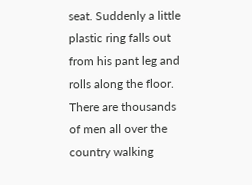seat. Suddenly a little plastic ring falls out from his pant leg and rolls along the floor. There are thousands of men all over the country walking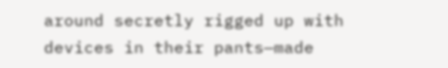around secretly rigged up with devices in their pants—made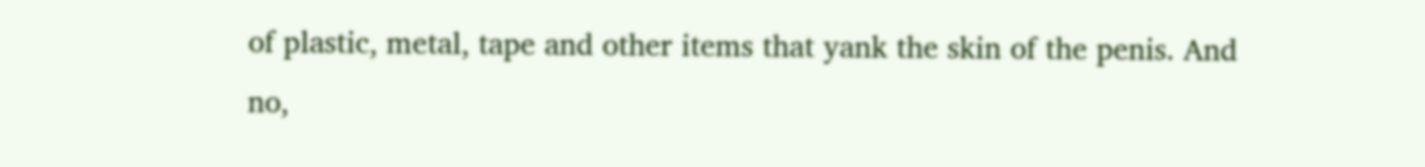of plastic, metal, tape and other items that yank the skin of the penis. And no,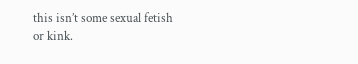this isn’t some sexual fetish or kink.